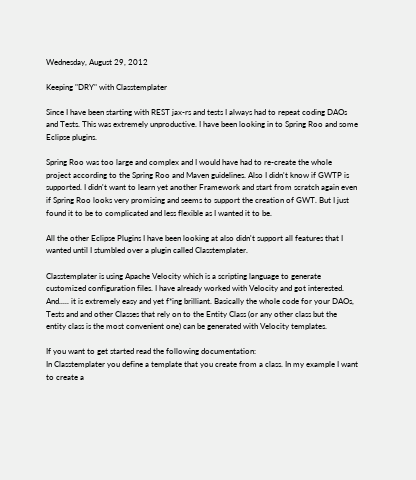Wednesday, August 29, 2012

Keeping "DRY" with Classtemplater

Since I have been starting with REST jax-rs and tests I always had to repeat coding DAOs and Tests. This was extremely unproductive. I have been looking in to Spring Roo and some Eclipse plugins.

Spring Roo was too large and complex and I would have had to re-create the whole project according to the Spring Roo and Maven guidelines. Also I didn't know if GWTP is supported. I didn't want to learn yet another Framework and start from scratch again even if Spring Roo looks very promising and seems to support the creation of GWT. But I just found it to be to complicated and less flexible as I wanted it to be.

All the other Eclipse Plugins I have been looking at also didn't support all features that I wanted until I stumbled over a plugin called Classtemplater.

Classtemplater is using Apache Velocity which is a scripting language to generate customized configuration files. I have already worked with Velocity and got interested. And..... it is extremely easy and yet f*ing brilliant. Basically the whole code for your DAOs, Tests and and other Classes that rely on to the Entity Class (or any other class but the entity class is the most convenient one) can be generated with Velocity templates.

If you want to get started read the following documentation:
In Classtemplater you define a template that you create from a class. In my example I want to create a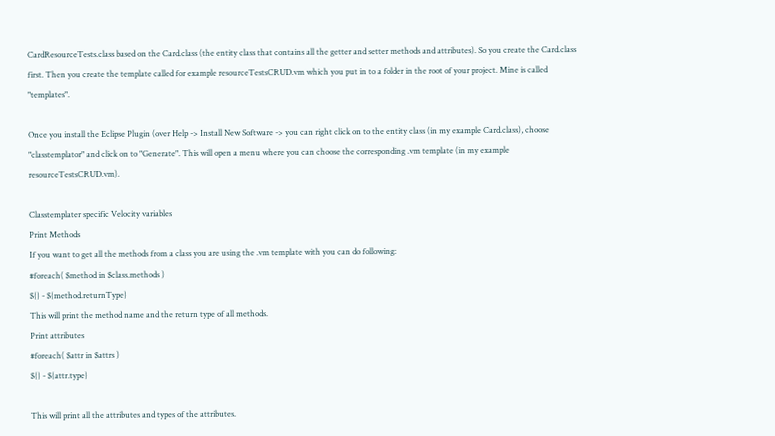CardResourceTests.class based on the Card.class (the entity class that contains all the getter and setter methods and attributes). So you create the Card.class first. Then you create the template called for example resourceTestsCRUD.vm which you put in to a folder in the root of your project. Mine is called "templates".

Once you install the Eclipse Plugin (over Help -> Install New Software -> you can right click on to the entity class (in my example Card.class), choose "classtemplator" and click on to "Generate". This will open a menu where you can choose the corresponding .vm template (in my example resourceTestsCRUD.vm).

Classtemplater specific Velocity variables
Print Methods
If you want to get all the methods from a class you are using the .vm template with you can do following:
#foreach( $method in $class.methods )
${} - ${method.returnType}
This will print the method name and the return type of all methods.
Print attributes
#foreach( $attr in $attrs )
${} - ${attr.type}

This will print all the attributes and types of the attributes.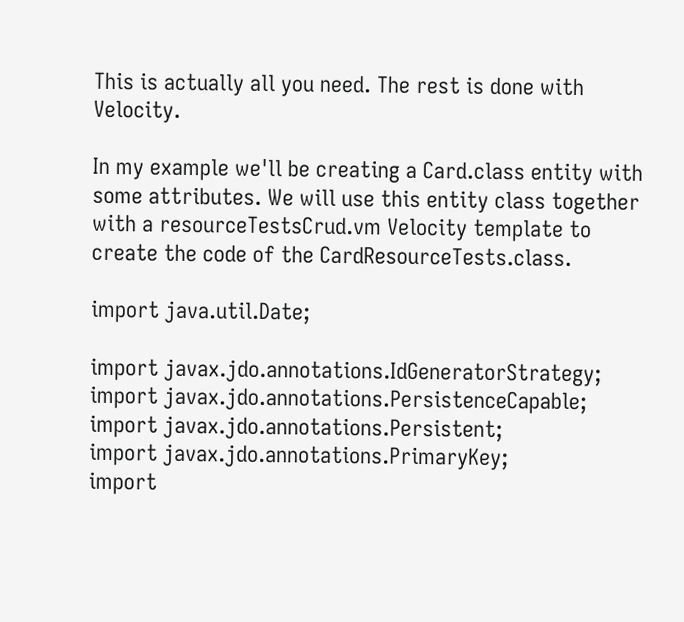This is actually all you need. The rest is done with Velocity.

In my example we'll be creating a Card.class entity with some attributes. We will use this entity class together with a resourceTestsCrud.vm Velocity template to create the code of the CardResourceTests.class.

import java.util.Date;

import javax.jdo.annotations.IdGeneratorStrategy;
import javax.jdo.annotations.PersistenceCapable;
import javax.jdo.annotations.Persistent;
import javax.jdo.annotations.PrimaryKey;
import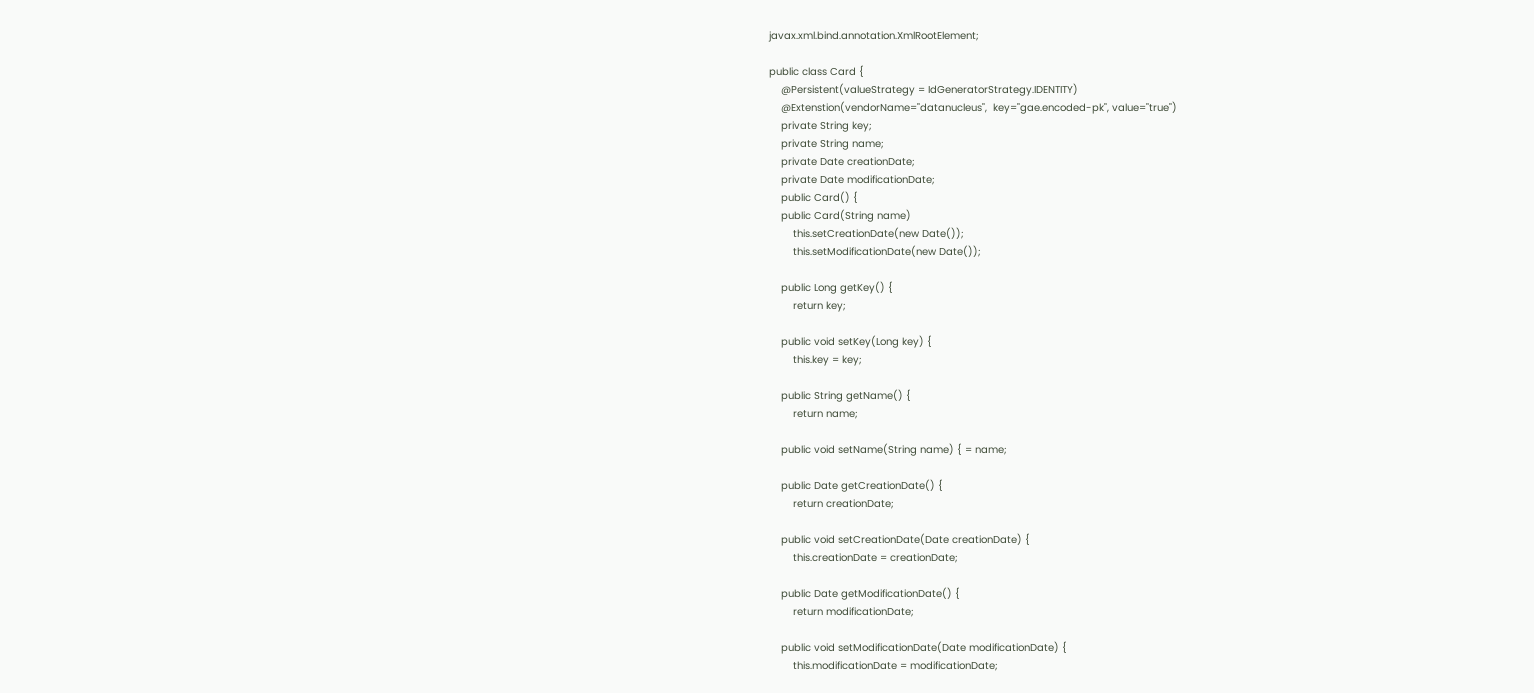javax.xml.bind.annotation.XmlRootElement;

public class Card {
    @Persistent(valueStrategy = IdGeneratorStrategy.IDENTITY)
    @Extenstion(vendorName="datanucleus",  key="gae.encoded-pk", value="true")
    private String key;
    private String name;
    private Date creationDate;
    private Date modificationDate;
    public Card() {
    public Card(String name)
        this.setCreationDate(new Date());
        this.setModificationDate(new Date());

    public Long getKey() {
        return key;

    public void setKey(Long key) {
        this.key = key;

    public String getName() {
        return name;

    public void setName(String name) { = name;

    public Date getCreationDate() {
        return creationDate;

    public void setCreationDate(Date creationDate) {
        this.creationDate = creationDate;

    public Date getModificationDate() {
        return modificationDate;

    public void setModificationDate(Date modificationDate) {
        this.modificationDate = modificationDate;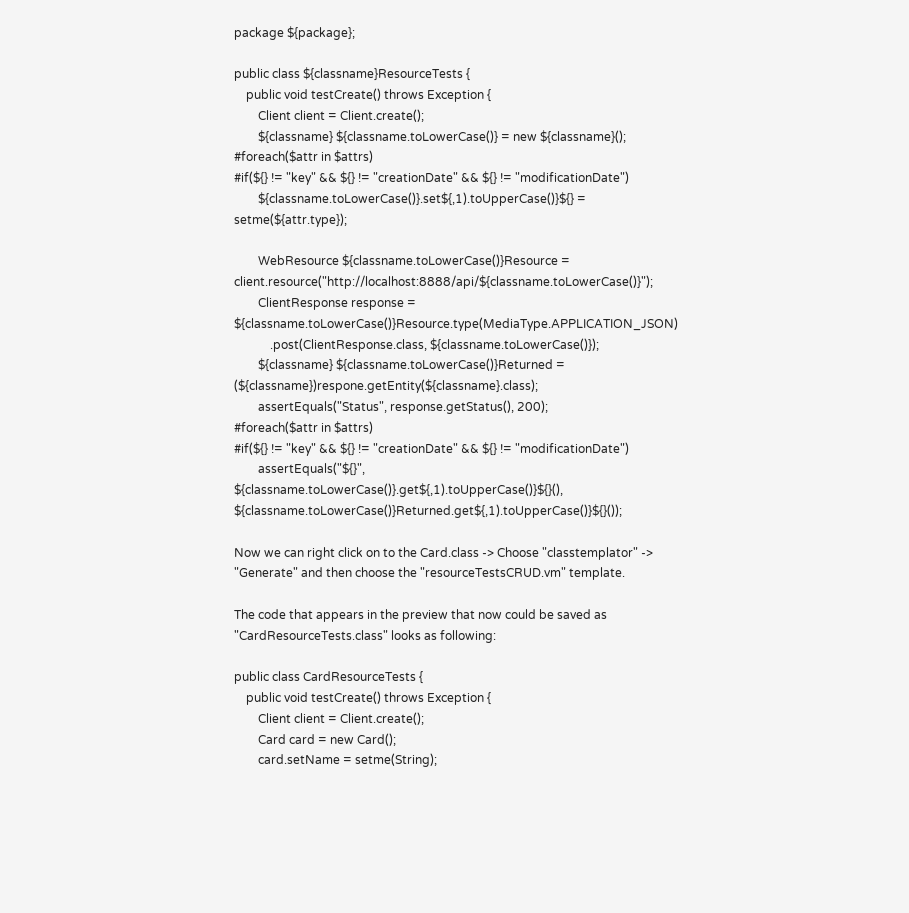package ${package};

public class ${classname}ResourceTests {
    public void testCreate() throws Exception {
        Client client = Client.create();
        ${classname} ${classname.toLowerCase()} = new ${classname}();
#foreach($attr in $attrs)
#if(${} != "key" && ${} != "creationDate" && ${} != "modificationDate")
        ${classname.toLowerCase()}.set${,1).toUpperCase()}${} = setme(${attr.type});

        WebResource ${classname.toLowerCase()}Resource = client.resource("http://localhost:8888/api/${classname.toLowerCase()}");
        ClientResponse response = ${classname.toLowerCase()}Resource.type(MediaType.APPLICATION_JSON)
            .post(ClientResponse.class, ${classname.toLowerCase()});
        ${classname} ${classname.toLowerCase()}Returned = (${classname})respone.getEntity(${classname}.class);
        assertEquals("Status", response.getStatus(), 200);
#foreach($attr in $attrs)
#if(${} != "key" && ${} != "creationDate" && ${} != "modificationDate")
        assertEquals("${}", ${classname.toLowerCase()}.get${,1).toUpperCase()}${}(), ${classname.toLowerCase()}Returned.get${,1).toUpperCase()}${}());

Now we can right click on to the Card.class -> Choose "classtemplator" -> "Generate" and then choose the "resourceTestsCRUD.vm" template.

The code that appears in the preview that now could be saved as "CardResourceTests.class" looks as following:

public class CardResourceTests {
    public void testCreate() throws Exception {
        Client client = Client.create();
        Card card = new Card();
        card.setName = setme(String);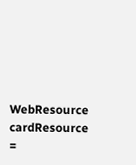WebResource cardResource =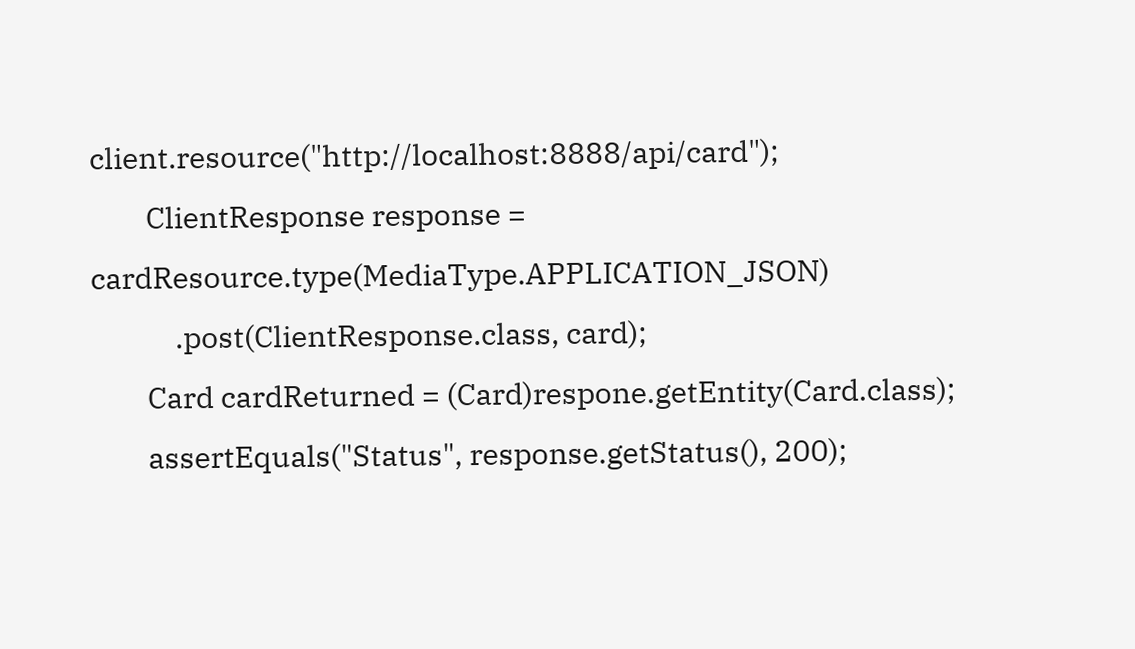client.resource("http://localhost:8888/api/card");
        ClientResponse response = cardResource.type(MediaType.APPLICATION_JSON)
            .post(ClientResponse.class, card);
        Card cardReturned = (Card)respone.getEntity(Card.class);
        assertEquals("Status", response.getStatus(), 200);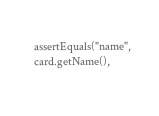assertEquals("name", card.getName(),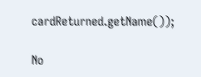cardReturned.getName());

No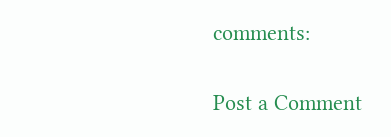comments:

Post a Comment